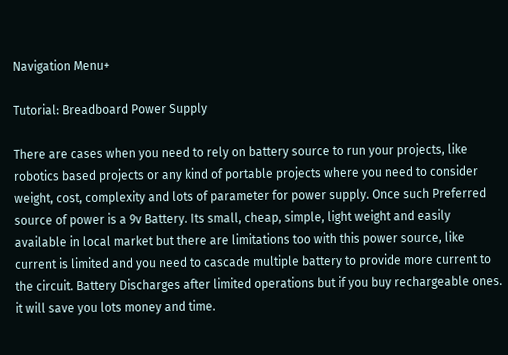Navigation Menu+

Tutorial: Breadboard Power Supply

There are cases when you need to rely on battery source to run your projects, like robotics based projects or any kind of portable projects where you need to consider weight, cost, complexity and lots of parameter for power supply. Once such Preferred source of power is a 9v Battery. Its small, cheap, simple, light weight and easily available in local market but there are limitations too with this power source, like current is limited and you need to cascade multiple battery to provide more current to the circuit. Battery Discharges after limited operations but if you buy rechargeable ones. it will save you lots money and time.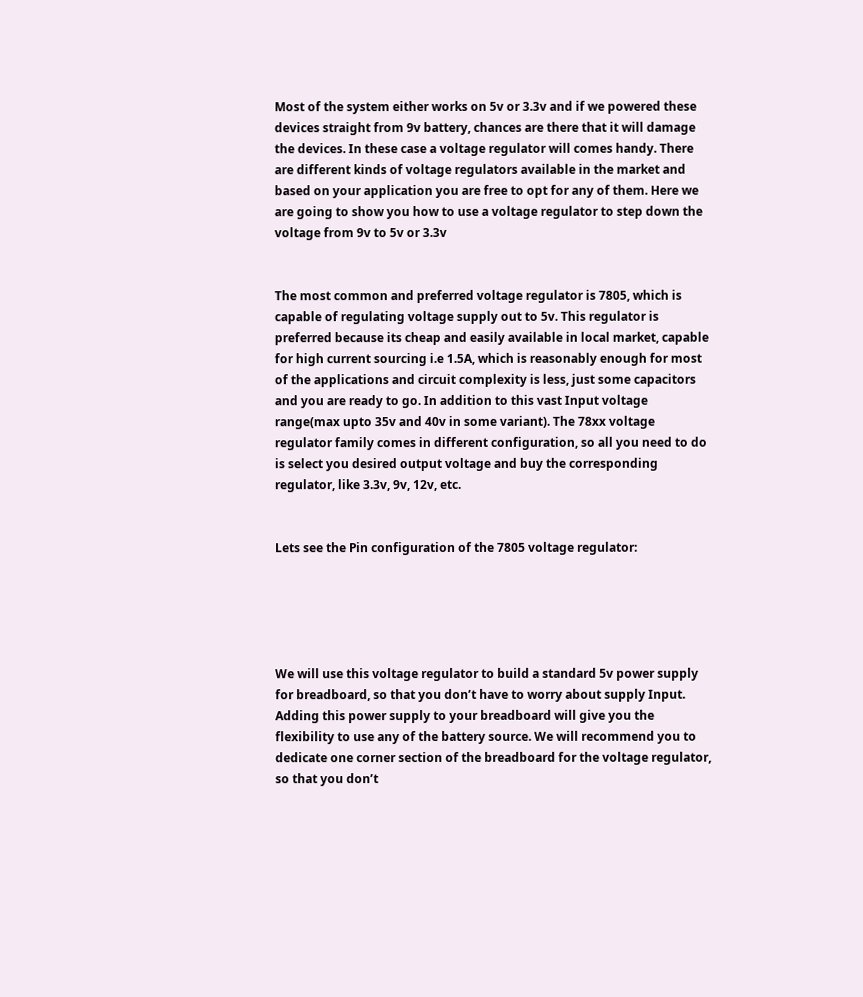Most of the system either works on 5v or 3.3v and if we powered these devices straight from 9v battery, chances are there that it will damage the devices. In these case a voltage regulator will comes handy. There are different kinds of voltage regulators available in the market and based on your application you are free to opt for any of them. Here we are going to show you how to use a voltage regulator to step down the voltage from 9v to 5v or 3.3v


The most common and preferred voltage regulator is 7805, which is capable of regulating voltage supply out to 5v. This regulator is preferred because its cheap and easily available in local market, capable for high current sourcing i.e 1.5A, which is reasonably enough for most of the applications and circuit complexity is less, just some capacitors and you are ready to go. In addition to this vast Input voltage range(max upto 35v and 40v in some variant). The 78xx voltage regulator family comes in different configuration, so all you need to do is select you desired output voltage and buy the corresponding regulator, like 3.3v, 9v, 12v, etc.


Lets see the Pin configuration of the 7805 voltage regulator:





We will use this voltage regulator to build a standard 5v power supply for breadboard, so that you don’t have to worry about supply Input. Adding this power supply to your breadboard will give you the flexibility to use any of the battery source. We will recommend you to dedicate one corner section of the breadboard for the voltage regulator, so that you don’t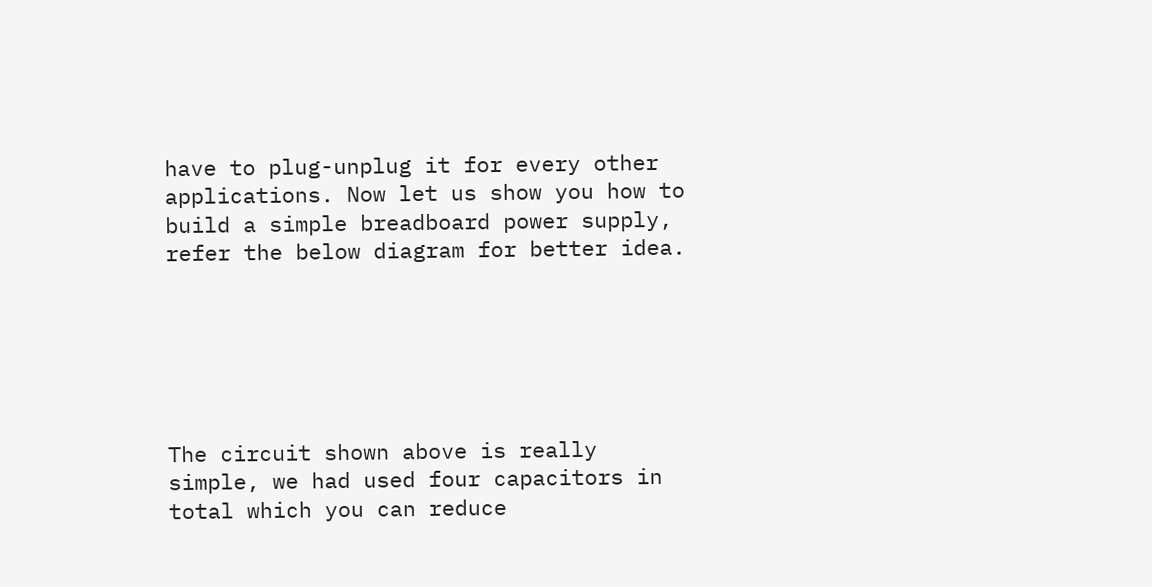have to plug-unplug it for every other applications. Now let us show you how to build a simple breadboard power supply, refer the below diagram for better idea.






The circuit shown above is really simple, we had used four capacitors in total which you can reduce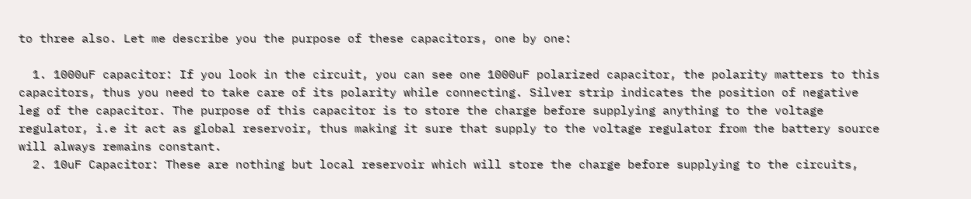to three also. Let me describe you the purpose of these capacitors, one by one:

  1. 1000uF capacitor: If you look in the circuit, you can see one 1000uF polarized capacitor, the polarity matters to this capacitors, thus you need to take care of its polarity while connecting. Silver strip indicates the position of negative leg of the capacitor. The purpose of this capacitor is to store the charge before supplying anything to the voltage regulator, i.e it act as global reservoir, thus making it sure that supply to the voltage regulator from the battery source will always remains constant.
  2. 10uF Capacitor: These are nothing but local reservoir which will store the charge before supplying to the circuits,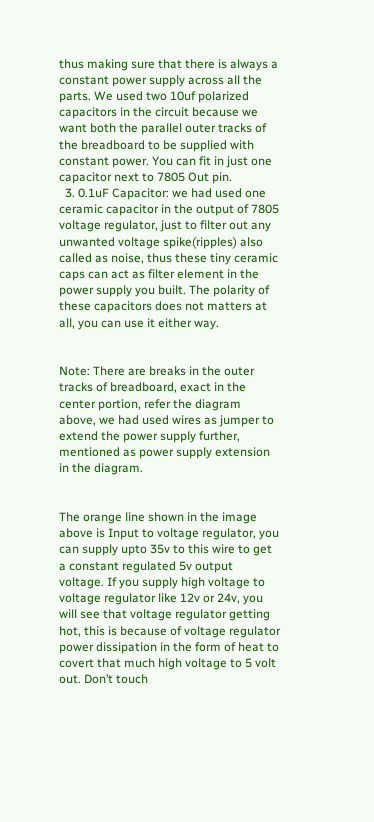thus making sure that there is always a constant power supply across all the parts. We used two 10uf polarized capacitors in the circuit because we want both the parallel outer tracks of the breadboard to be supplied with constant power. You can fit in just one capacitor next to 7805 Out pin.
  3. 0.1uF Capacitor: we had used one ceramic capacitor in the output of 7805 voltage regulator, just to filter out any unwanted voltage spike(ripples) also called as noise, thus these tiny ceramic caps can act as filter element in the power supply you built. The polarity of these capacitors does not matters at all, you can use it either way.


Note: There are breaks in the outer tracks of breadboard, exact in the center portion, refer the diagram above, we had used wires as jumper to extend the power supply further, mentioned as power supply extension in the diagram.


The orange line shown in the image above is Input to voltage regulator, you can supply upto 35v to this wire to get a constant regulated 5v output voltage. If you supply high voltage to voltage regulator like 12v or 24v, you will see that voltage regulator getting hot, this is because of voltage regulator power dissipation in the form of heat to covert that much high voltage to 5 volt out. Don’t touch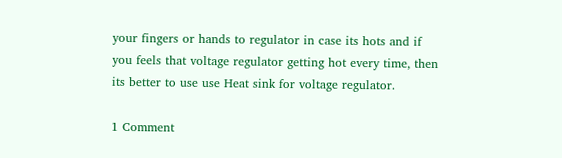your fingers or hands to regulator in case its hots and if you feels that voltage regulator getting hot every time, then its better to use use Heat sink for voltage regulator.

1 Comment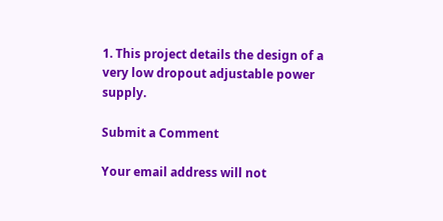1. This project details the design of a very low dropout adjustable power supply.

Submit a Comment

Your email address will not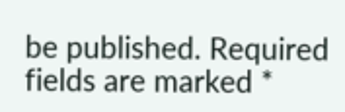be published. Required fields are marked *